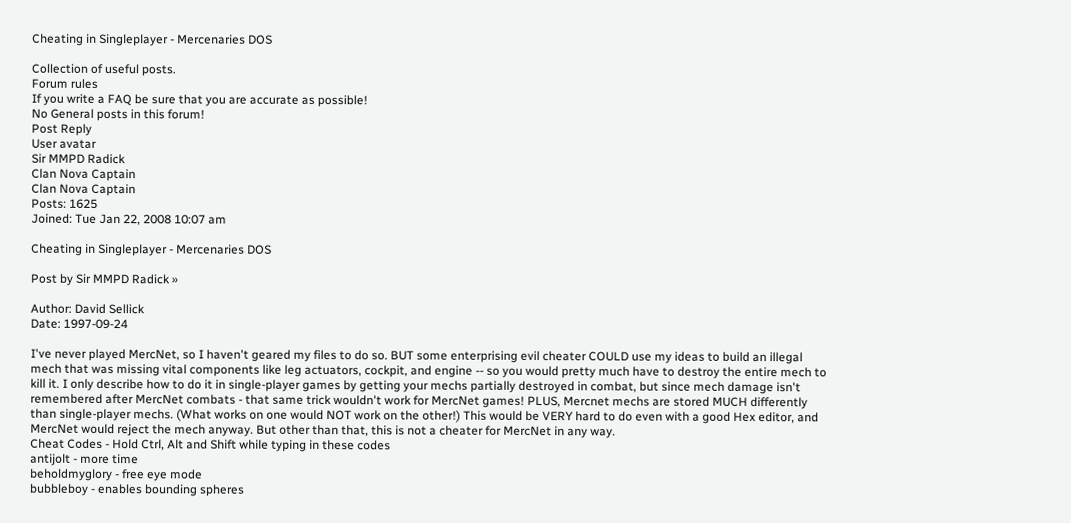Cheating in Singleplayer - Mercenaries DOS

Collection of useful posts.
Forum rules
If you write a FAQ be sure that you are accurate as possible!
No General posts in this forum!
Post Reply
User avatar
Sir MMPD Radick
Clan Nova Captain
Clan Nova Captain
Posts: 1625
Joined: Tue Jan 22, 2008 10:07 am

Cheating in Singleplayer - Mercenaries DOS

Post by Sir MMPD Radick »

Author: David Sellick
Date: 1997-09-24

I've never played MercNet, so I haven't geared my files to do so. BUT some enterprising evil cheater COULD use my ideas to build an illegal mech that was missing vital components like leg actuators, cockpit, and engine -- so you would pretty much have to destroy the entire mech to kill it. I only describe how to do it in single-player games by getting your mechs partially destroyed in combat, but since mech damage isn't remembered after MercNet combats - that same trick wouldn't work for MercNet games! PLUS, Mercnet mechs are stored MUCH differently than single-player mechs. (What works on one would NOT work on the other!) This would be VERY hard to do even with a good Hex editor, and MercNet would reject the mech anyway. But other than that, this is not a cheater for MercNet in any way.
Cheat Codes - Hold Ctrl, Alt and Shift while typing in these codes
antijolt - more time
beholdmyglory - free eye mode
bubbleboy - enables bounding spheres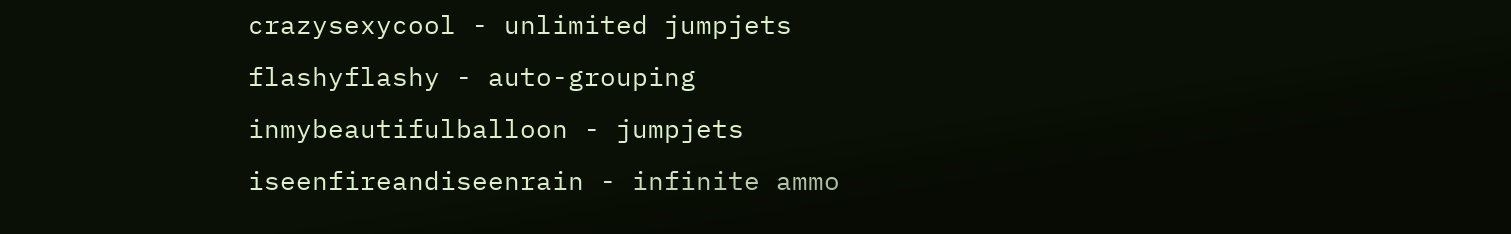crazysexycool - unlimited jumpjets
flashyflashy - auto-grouping
inmybeautifulballoon - jumpjets
iseenfireandiseenrain - infinite ammo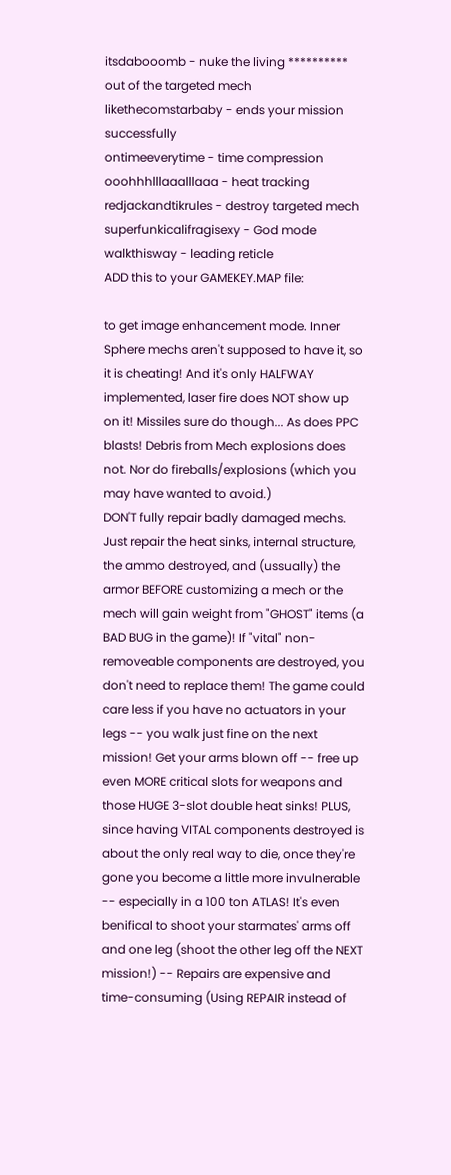itsdabooomb - nuke the living ********** out of the targeted mech
likethecomstarbaby - ends your mission successfully
ontimeeverytime - time compression
ooohhhlllaaalllaaa - heat tracking
redjackandtikrules - destroy targeted mech
superfunkicalifragisexy - God mode
walkthisway - leading reticle
ADD this to your GAMEKEY.MAP file:

to get image enhancement mode. Inner Sphere mechs aren't supposed to have it, so it is cheating! And it's only HALFWAY implemented, laser fire does NOT show up on it! Missiles sure do though... As does PPC blasts! Debris from Mech explosions does not. Nor do fireballs/explosions (which you may have wanted to avoid.)
DON'T fully repair badly damaged mechs.
Just repair the heat sinks, internal structure, the ammo destroyed, and (ussually) the armor BEFORE customizing a mech or the mech will gain weight from "GHOST" items (a BAD BUG in the game)! If "vital" non-removeable components are destroyed, you don't need to replace them! The game could care less if you have no actuators in your legs -- you walk just fine on the next mission! Get your arms blown off -- free up even MORE critical slots for weapons and those HUGE 3-slot double heat sinks! PLUS, since having VITAL components destroyed is about the only real way to die, once they're gone you become a little more invulnerable -- especially in a 100 ton ATLAS! It's even benifical to shoot your starmates' arms off and one leg (shoot the other leg off the NEXT mission!) -- Repairs are expensive and time-consuming (Using REPAIR instead of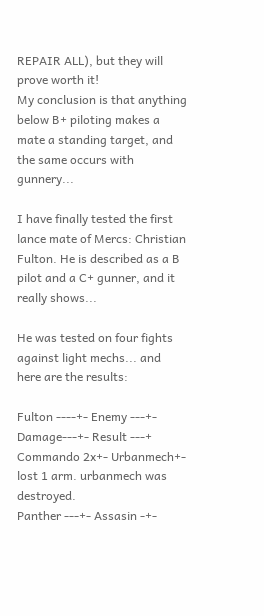REPAIR ALL), but they will prove worth it!
My conclusion is that anything below B+ piloting makes a mate a standing target, and the same occurs with gunnery...

I have finally tested the first lance mate of Mercs: Christian Fulton. He is described as a B pilot and a C+ gunner, and it really shows...

He was tested on four fights against light mechs... and here are the results:

Fulton ----+- Enemy ---+- Damage---+- Result ---+
Commando 2x+- Urbanmech+- lost 1 arm. urbanmech was destroyed.
Panther ---+- Assasin -+-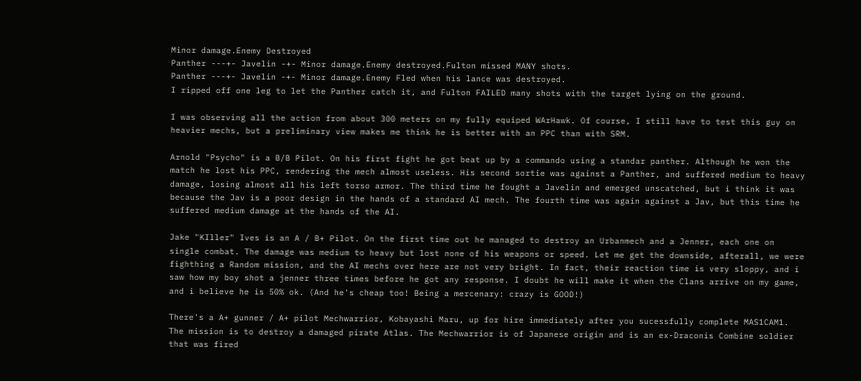Minor damage.Enemy Destroyed
Panther ---+- Javelin -+- Minor damage.Enemy destroyed.Fulton missed MANY shots.
Panther ---+- Javelin -+- Minor damage.Enemy Fled when his lance was destroyed.
I ripped off one leg to let the Panther catch it, and Fulton FAILED many shots with the target lying on the ground.

I was observing all the action from about 300 meters on my fully equiped WArHawk. Of course, I still have to test this guy on heavier mechs, but a preliminary view makes me think he is better with an PPC than with SRM.

Arnold "Psycho" is a B/B Pilot. On his first fight he got beat up by a commando using a standar panther. Although he won the match he lost his PPC, rendering the mech almost useless. His second sortie was against a Panther, and suffered medium to heavy damage, losing almost all his left torso armor. The third time he fought a Javelin and emerged unscatched, but i think it was because the Jav is a poor design in the hands of a standard AI mech. The fourth time was again against a Jav, but this time he suffered medium damage at the hands of the AI.

Jake "KIller" Ives is an A / B+ Pilot. On the first time out he managed to destroy an Urbanmech and a Jenner, each one on single combat. The damage was medium to heavy but lost none of his weapons or speed. Let me get the downside, afterall, we were fighthing a Random mission, and the AI mechs over here are not very bright. In fact, their reaction time is very sloppy, and i saw how my boy shot a jenner three times before he got any response. I doubt he will make it when the Clans arrive on my game, and i believe he is 50% ok. (And he's cheap too! Being a mercenary: crazy is GOOD!)

There's a A+ gunner / A+ pilot Mechwarrior, Kobayashi Maru, up for hire immediately after you sucessfully complete MAS1CAM1. The mission is to destroy a damaged pirate Atlas. The Mechwarrior is of Japanese origin and is an ex-Draconis Combine soldier that was fired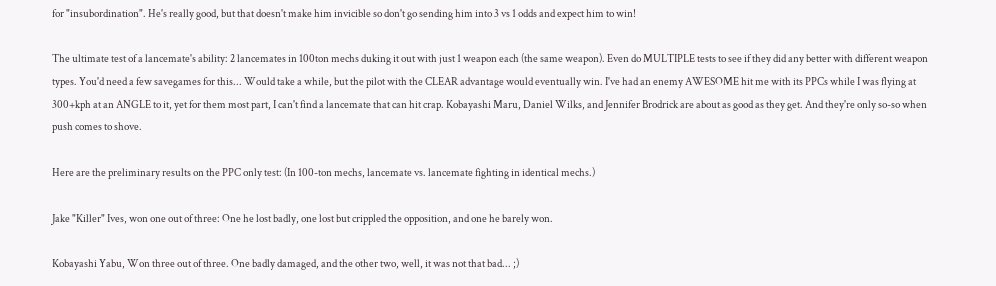for "insubordination". He's really good, but that doesn't make him invicible so don't go sending him into 3 vs 1 odds and expect him to win!

The ultimate test of a lancemate's ability: 2 lancemates in 100ton mechs duking it out with just 1 weapon each (the same weapon). Even do MULTIPLE tests to see if they did any better with different weapon types. You'd need a few savegames for this... Would take a while, but the pilot with the CLEAR advantage would eventually win. I've had an enemy AWESOME hit me with its PPCs while I was flying at 300+kph at an ANGLE to it, yet for them most part, I can't find a lancemate that can hit crap. Kobayashi Maru, Daniel Wilks, and Jennifer Brodrick are about as good as they get. And they're only so-so when push comes to shove.

Here are the preliminary results on the PPC only test: (In 100-ton mechs, lancemate vs. lancemate fighting in identical mechs.)

Jake "Killer" Ives, won one out of three: One he lost badly, one lost but crippled the opposition, and one he barely won.

Kobayashi Yabu, Won three out of three. One badly damaged, and the other two, well, it was not that bad... ;)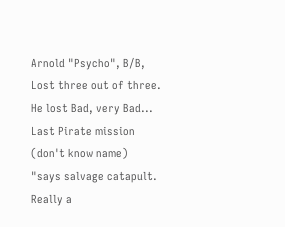Arnold "Psycho", B/B, Lost three out of three. He lost Bad, very Bad...
Last Pirate mission (don't know name)
"says salvage catapult. Really a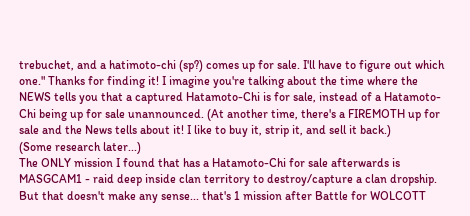trebuchet, and a hatimoto-chi (sp?) comes up for sale. I'll have to figure out which one." Thanks for finding it! I imagine you're talking about the time where the NEWS tells you that a captured Hatamoto-Chi is for sale, instead of a Hatamoto-Chi being up for sale unannounced. (At another time, there's a FIREMOTH up for sale and the News tells about it! I like to buy it, strip it, and sell it back.)
(Some research later...)
The ONLY mission I found that has a Hatamoto-Chi for sale afterwards is MASGCAM1 - raid deep inside clan territory to destroy/capture a clan dropship. But that doesn't make any sense... that's 1 mission after Battle for WOLCOTT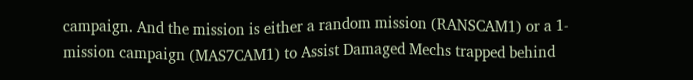campaign. And the mission is either a random mission (RANSCAM1) or a 1-mission campaign (MAS7CAM1) to Assist Damaged Mechs trapped behind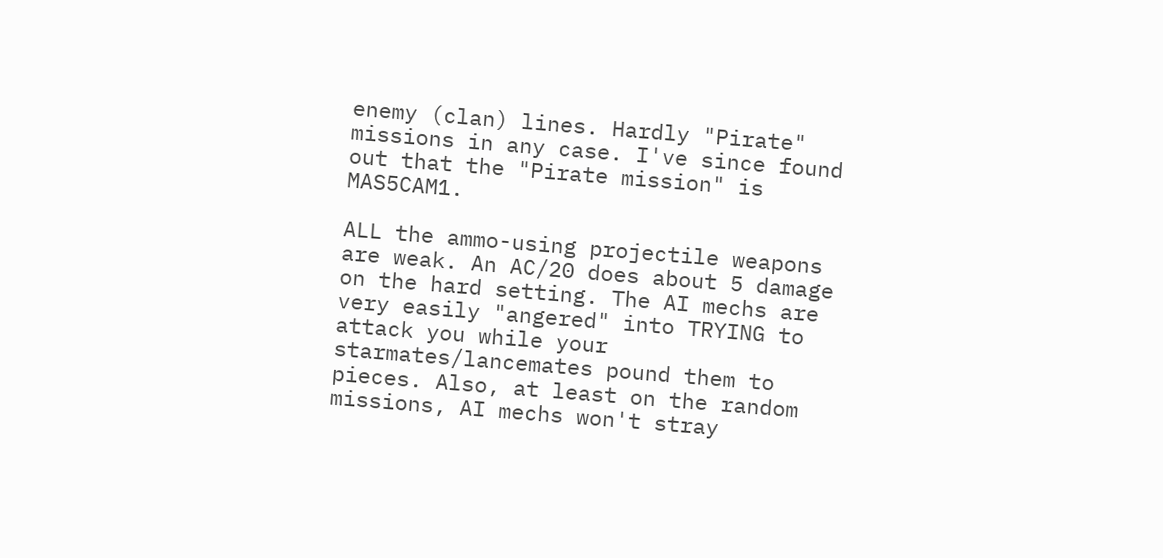enemy (clan) lines. Hardly "Pirate" missions in any case. I've since found out that the "Pirate mission" is MAS5CAM1.

ALL the ammo-using projectile weapons are weak. An AC/20 does about 5 damage on the hard setting. The AI mechs are very easily "angered" into TRYING to attack you while your starmates/lancemates pound them to pieces. Also, at least on the random missions, AI mechs won't stray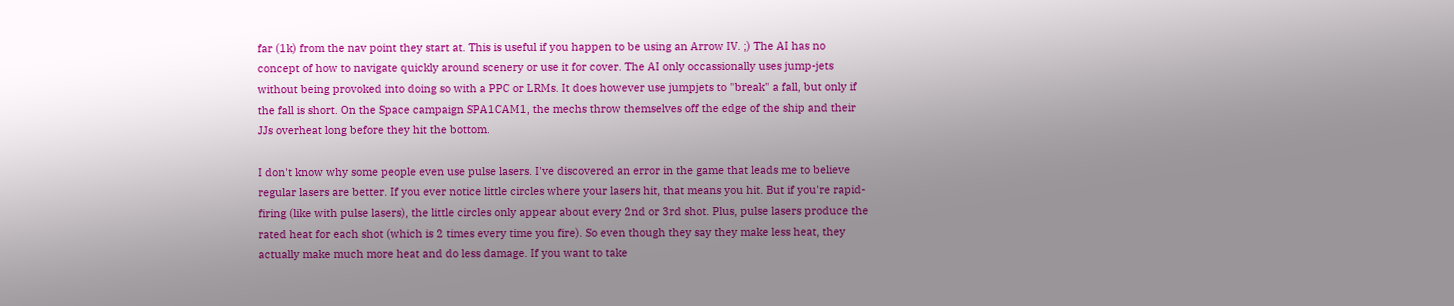far (1k) from the nav point they start at. This is useful if you happen to be using an Arrow IV. ;) The AI has no concept of how to navigate quickly around scenery or use it for cover. The AI only occassionally uses jump-jets without being provoked into doing so with a PPC or LRMs. It does however use jumpjets to "break" a fall, but only if the fall is short. On the Space campaign SPA1CAM1, the mechs throw themselves off the edge of the ship and their JJs overheat long before they hit the bottom.

I don't know why some people even use pulse lasers. I've discovered an error in the game that leads me to believe regular lasers are better. If you ever notice little circles where your lasers hit, that means you hit. But if you're rapid-firing (like with pulse lasers), the little circles only appear about every 2nd or 3rd shot. Plus, pulse lasers produce the rated heat for each shot (which is 2 times every time you fire). So even though they say they make less heat, they actually make much more heat and do less damage. If you want to take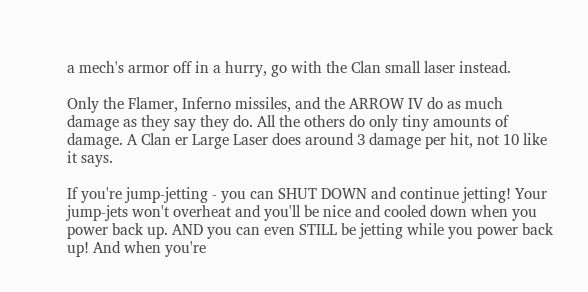a mech's armor off in a hurry, go with the Clan small laser instead.

Only the Flamer, Inferno missiles, and the ARROW IV do as much damage as they say they do. All the others do only tiny amounts of damage. A Clan er Large Laser does around 3 damage per hit, not 10 like it says.

If you're jump-jetting - you can SHUT DOWN and continue jetting! Your jump-jets won't overheat and you'll be nice and cooled down when you power back up. AND you can even STILL be jetting while you power back up! And when you're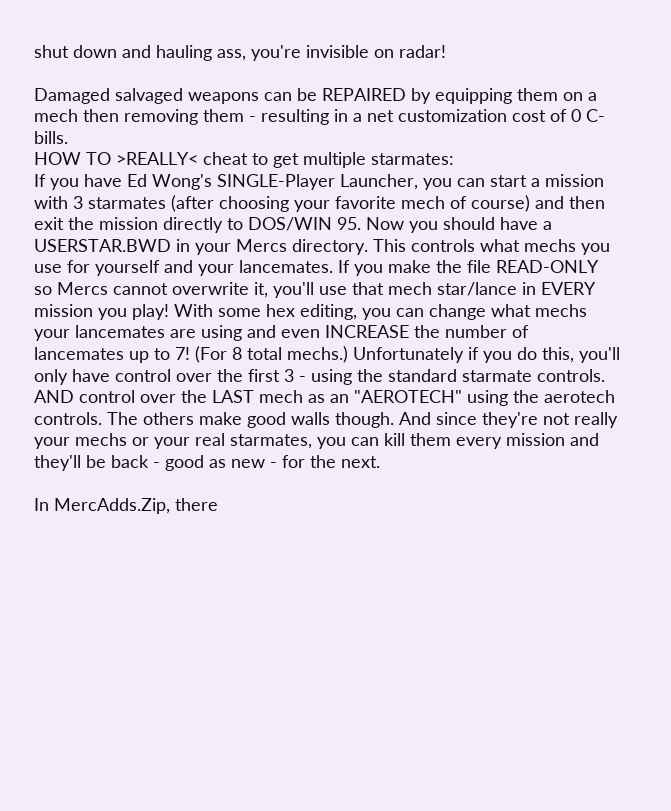shut down and hauling ass, you're invisible on radar!

Damaged salvaged weapons can be REPAIRED by equipping them on a mech then removing them - resulting in a net customization cost of 0 C-bills.
HOW TO >REALLY< cheat to get multiple starmates:
If you have Ed Wong's SINGLE-Player Launcher, you can start a mission with 3 starmates (after choosing your favorite mech of course) and then exit the mission directly to DOS/WIN 95. Now you should have a USERSTAR.BWD in your Mercs directory. This controls what mechs you use for yourself and your lancemates. If you make the file READ-ONLY so Mercs cannot overwrite it, you'll use that mech star/lance in EVERY mission you play! With some hex editing, you can change what mechs your lancemates are using and even INCREASE the number of lancemates up to 7! (For 8 total mechs.) Unfortunately if you do this, you'll only have control over the first 3 - using the standard starmate controls. AND control over the LAST mech as an "AEROTECH" using the aerotech controls. The others make good walls though. And since they're not really your mechs or your real starmates, you can kill them every mission and they'll be back - good as new - for the next.

In MercAdds.Zip, there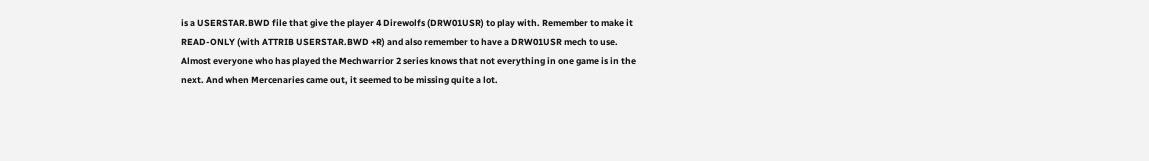is a USERSTAR.BWD file that give the player 4 Direwolfs (DRW01USR) to play with. Remember to make it READ-ONLY (with ATTRIB USERSTAR.BWD +R) and also remember to have a DRW01USR mech to use.
Almost everyone who has played the Mechwarrior 2 series knows that not everything in one game is in the next. And when Mercenaries came out, it seemed to be missing quite a lot.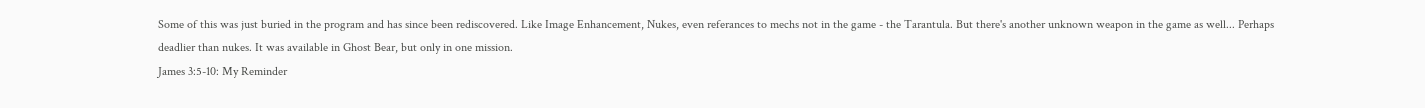Some of this was just buried in the program and has since been rediscovered. Like Image Enhancement, Nukes, even referances to mechs not in the game - the Tarantula. But there's another unknown weapon in the game as well... Perhaps deadlier than nukes. It was available in Ghost Bear, but only in one mission.
James 3:5-10: My Reminder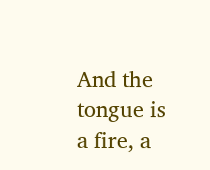And the tongue is a fire, a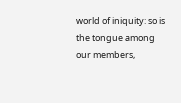world of iniquity: so is the tongue among our members,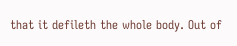that it defileth the whole body. Out of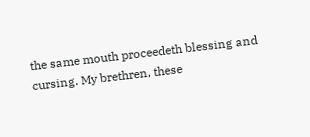the same mouth proceedeth blessing and cursing. My brethren, these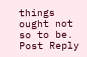things ought not so to be.
Post Reply